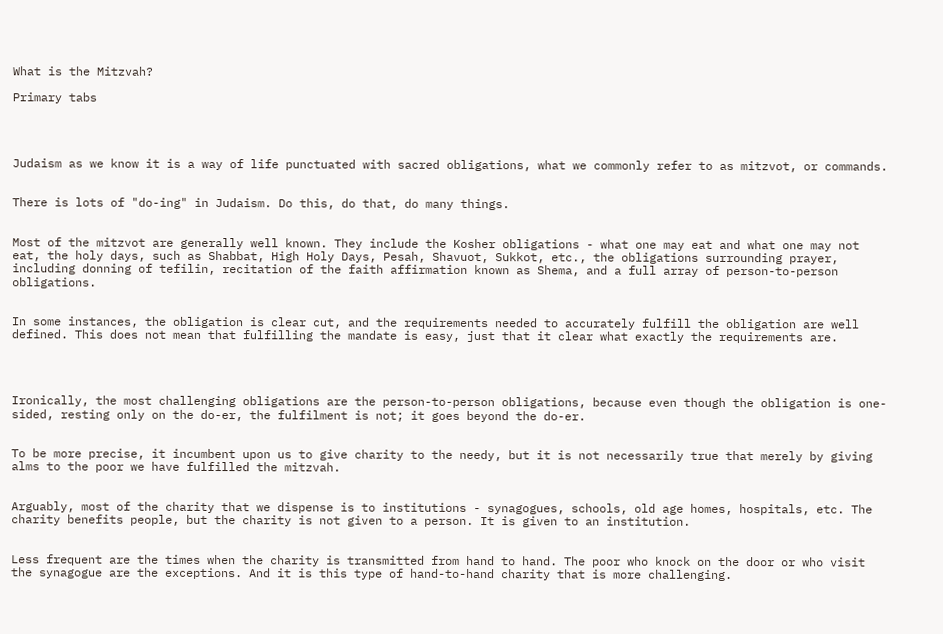What is the Mitzvah?

Primary tabs




Judaism as we know it is a way of life punctuated with sacred obligations, what we commonly refer to as mitzvot, or commands.


There is lots of "do-ing" in Judaism. Do this, do that, do many things.


Most of the mitzvot are generally well known. They include the Kosher obligations - what one may eat and what one may not eat, the holy days, such as Shabbat, High Holy Days, Pesah, Shavuot, Sukkot, etc., the obligations surrounding prayer, including donning of tefilin, recitation of the faith affirmation known as Shema, and a full array of person-to-person obligations.


In some instances, the obligation is clear cut, and the requirements needed to accurately fulfill the obligation are well defined. This does not mean that fulfilling the mandate is easy, just that it clear what exactly the requirements are.




Ironically, the most challenging obligations are the person-to-person obligations, because even though the obligation is one-sided, resting only on the do-er, the fulfilment is not; it goes beyond the do-er.


To be more precise, it incumbent upon us to give charity to the needy, but it is not necessarily true that merely by giving alms to the poor we have fulfilled the mitzvah.


Arguably, most of the charity that we dispense is to institutions - synagogues, schools, old age homes, hospitals, etc. The charity benefits people, but the charity is not given to a person. It is given to an institution.


Less frequent are the times when the charity is transmitted from hand to hand. The poor who knock on the door or who visit the synagogue are the exceptions. And it is this type of hand-to-hand charity that is more challenging.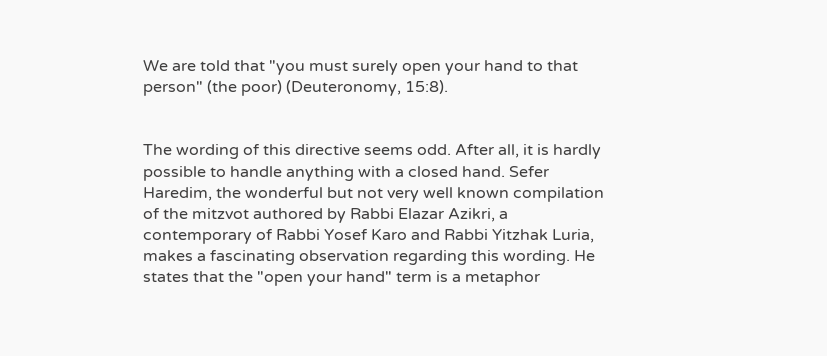We are told that "you must surely open your hand to that person" (the poor) (Deuteronomy, 15:8).


The wording of this directive seems odd. After all, it is hardly possible to handle anything with a closed hand. Sefer Haredim, the wonderful but not very well known compilation of the mitzvot authored by Rabbi Elazar Azikri, a contemporary of Rabbi Yosef Karo and Rabbi Yitzhak Luria, makes a fascinating observation regarding this wording. He states that the "open your hand" term is a metaphor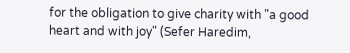for the obligation to give charity with "a good heart and with joy" (Sefer Haredim,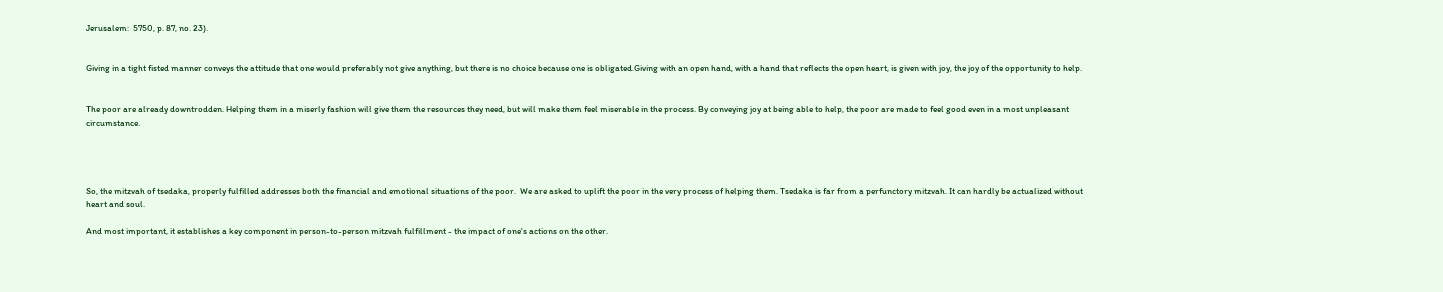Jerusalem:  5750, p. 87, no. 23).


Giving in a tight fisted manner conveys the attitude that one would preferably not give anything, but there is no choice because one is obligated.Giving with an open hand, with a hand that reflects the open heart, is given with joy, the joy of the opportunity to help.


The poor are already downtrodden. Helping them in a miserly fashion will give them the resources they need, but will make them feel miserable in the process. By conveying joy at being able to help, the poor are made to feel good even in a most unpleasant circumstance.




So, the mitzvah of tsedaka, properly fulfilled addresses both the financial and emotional situations of the poor.  We are asked to uplift the poor in the very process of helping them. Tsedaka is far from a perfunctory mitzvah. It can hardly be actualized without heart and soul.

And most important, it establishes a key component in person-to-person mitzvah fulfillment - the impact of one's actions on the other.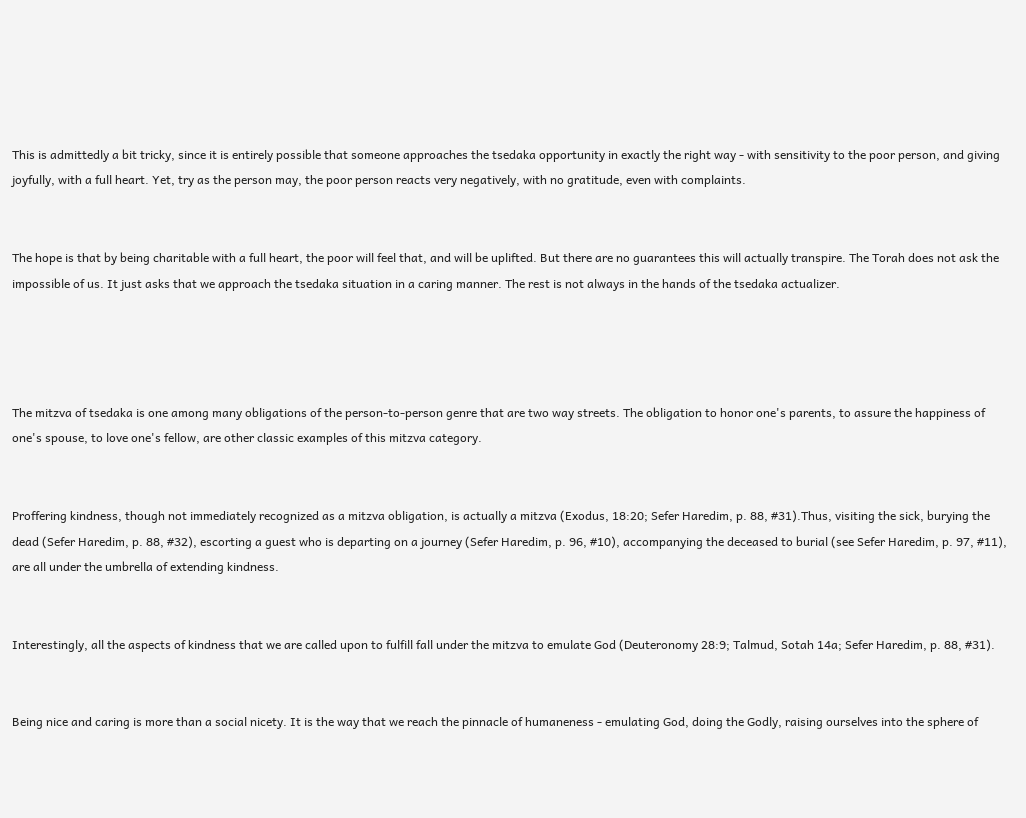This is admittedly a bit tricky, since it is entirely possible that someone approaches the tsedaka opportunity in exactly the right way - with sensitivity to the poor person, and giving joyfully, with a full heart. Yet, try as the person may, the poor person reacts very negatively, with no gratitude, even with complaints.


The hope is that by being charitable with a full heart, the poor will feel that, and will be uplifted. But there are no guarantees this will actually transpire. The Torah does not ask the impossible of us. It just asks that we approach the tsedaka situation in a caring manner. The rest is not always in the hands of the tsedaka actualizer.




The mitzva of tsedaka is one among many obligations of the person-to-person genre that are two way streets. The obligation to honor one's parents, to assure the happiness of one's spouse, to love one's fellow, are other classic examples of this mitzva category.


Proffering kindness, though not immediately recognized as a mitzva obligation, is actually a mitzva (Exodus, 18:20; Sefer Haredim, p. 88, #31).Thus, visiting the sick, burying the dead (Sefer Haredim, p. 88, #32), escorting a guest who is departing on a journey (Sefer Haredim, p. 96, #10), accompanying the deceased to burial (see Sefer Haredim, p. 97, #11), are all under the umbrella of extending kindness.


Interestingly, all the aspects of kindness that we are called upon to fulfill fall under the mitzva to emulate God (Deuteronomy 28:9; Talmud, Sotah 14a; Sefer Haredim, p. 88, #31).


Being nice and caring is more than a social nicety. It is the way that we reach the pinnacle of humaneness - emulating God, doing the Godly, raising ourselves into the sphere of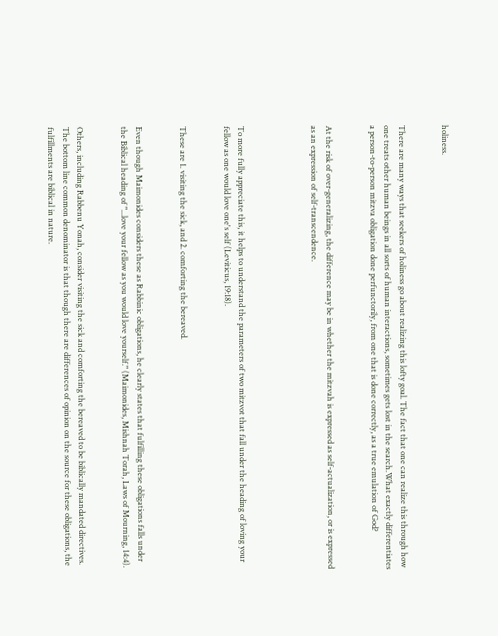holiness.


There are many ways that seekers of holiness go about realizing this lofty goal. The fact that one can realize this through how one treats other human beings in all sorts of human interactions, sometimes gets lost in the search.What exactly differentiates a person-to-person mitzva obligation done perfunctorily, from one that is done correctly, as a true emulation of God?


At the risk of over-generalizing, the difference may be in whether the mitzvah is expressed as self-actualization, or is expressed as an expression of self-transcendence.




To more fully appreciate this, it helps to understand the parameters of two mitzvot that fall under the heading of loving your fellow as one would love one's self (Leviticus, 19:18).


These are 1. visiting the sick, and 2. comforting the bereaved.


Even though Maimonides considers these as Rabbinic obligations, he clearly states that fulfilling these obligations falls under the Biblical heading of "...love your fellow as you would love yourself." (Maimonides, Mishnah Torah, Laws of Mourning, 14:4).


Others, including Rabbenu Yonah, consider visiting the sick and comforting the bereaved to be biblically mandated directives. The bottom line common denominator is that though there are differences of opinion on the source for these obligations, the fulfillments are biblical in nature.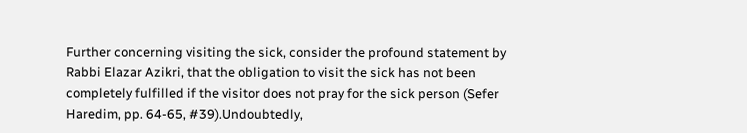Further concerning visiting the sick, consider the profound statement by Rabbi Elazar Azikri, that the obligation to visit the sick has not been completely fulfilled if the visitor does not pray for the sick person (Sefer Haredim, pp. 64-65, #39).Undoubtedly,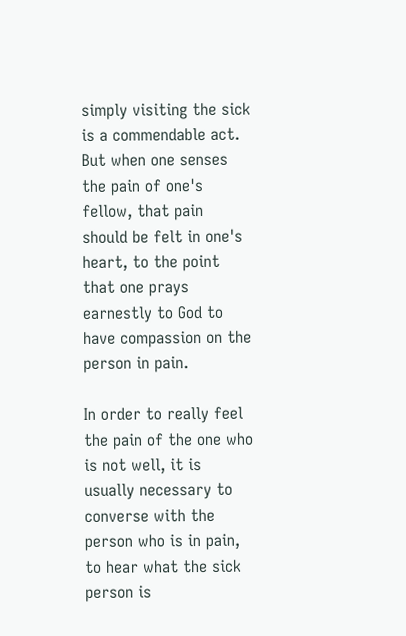simply visiting the sick is a commendable act. But when one senses the pain of one's fellow, that pain should be felt in one's heart, to the point that one prays earnestly to God to have compassion on the person in pain.

In order to really feel the pain of the one who is not well, it is usually necessary to converse with the person who is in pain, to hear what the sick person is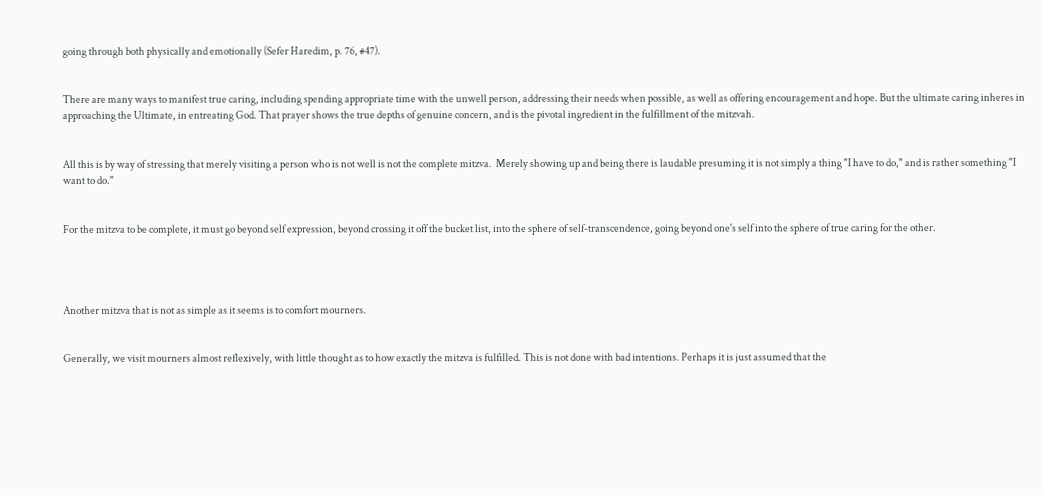going through both physically and emotionally (Sefer Haredim, p. 76, #47).


There are many ways to manifest true caring, including spending appropriate time with the unwell person, addressing their needs when possible, as well as offering encouragement and hope. But the ultimate caring inheres in approaching the Ultimate, in entreating God. That prayer shows the true depths of genuine concern, and is the pivotal ingredient in the fulfillment of the mitzvah.


All this is by way of stressing that merely visiting a person who is not well is not the complete mitzva.  Merely showing up and being there is laudable presuming it is not simply a thing "I have to do," and is rather something "I want to do."


For the mitzva to be complete, it must go beyond self expression, beyond crossing it off the bucket list, into the sphere of self-transcendence, going beyond one's self into the sphere of true caring for the other.




Another mitzva that is not as simple as it seems is to comfort mourners.


Generally, we visit mourners almost reflexively, with little thought as to how exactly the mitzva is fulfilled. This is not done with bad intentions. Perhaps it is just assumed that the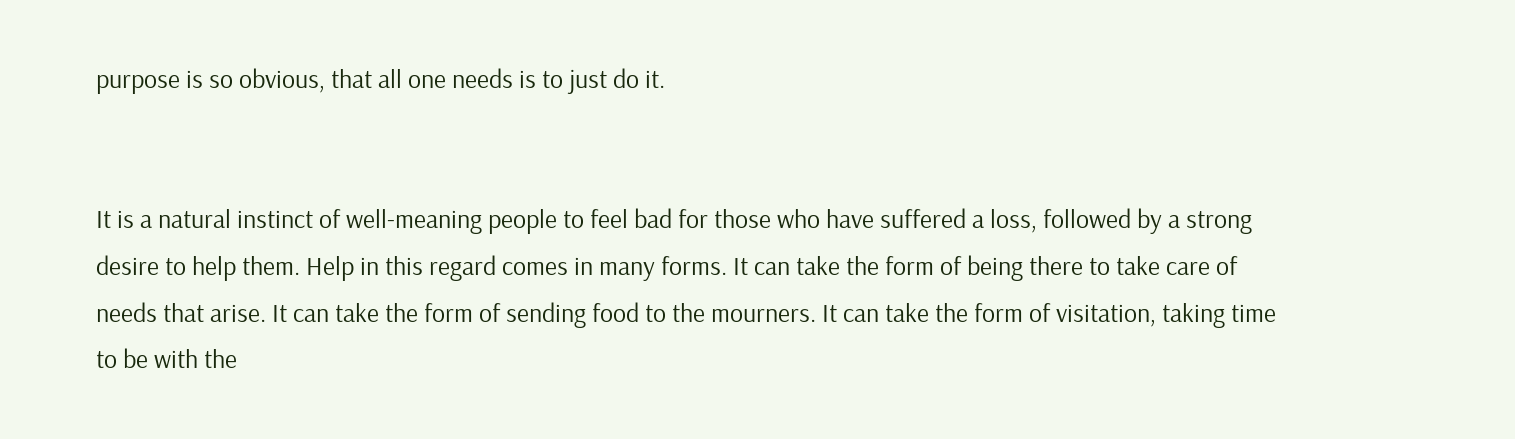purpose is so obvious, that all one needs is to just do it.


It is a natural instinct of well-meaning people to feel bad for those who have suffered a loss, followed by a strong desire to help them. Help in this regard comes in many forms. It can take the form of being there to take care of needs that arise. It can take the form of sending food to the mourners. It can take the form of visitation, taking time to be with the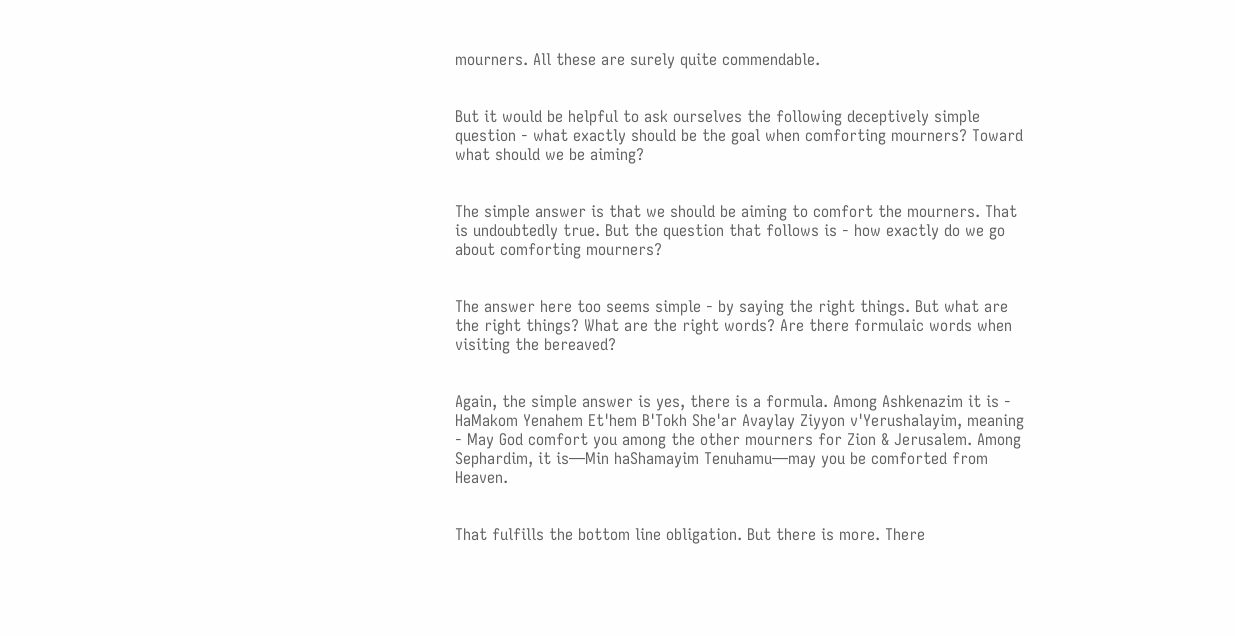mourners. All these are surely quite commendable.


But it would be helpful to ask ourselves the following deceptively simple question - what exactly should be the goal when comforting mourners? Toward what should we be aiming?


The simple answer is that we should be aiming to comfort the mourners. That is undoubtedly true. But the question that follows is - how exactly do we go about comforting mourners?


The answer here too seems simple - by saying the right things. But what are the right things? What are the right words? Are there formulaic words when visiting the bereaved?


Again, the simple answer is yes, there is a formula. Among Ashkenazim it is - HaMakom Yenahem Et'hem B'Tokh She'ar Avaylay Ziyyon v'Yerushalayim, meaning - May God comfort you among the other mourners for Zion & Jerusalem. Among Sephardim, it is—Min haShamayim Tenuhamu—may you be comforted from Heaven.


That fulfills the bottom line obligation. But there is more. There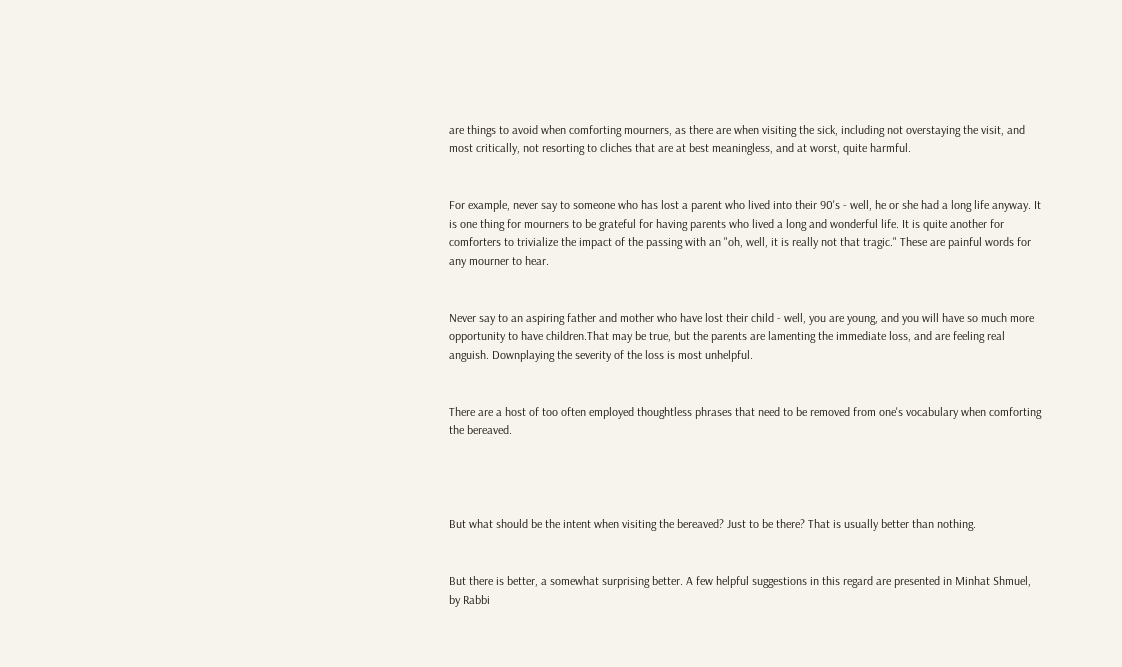are things to avoid when comforting mourners, as there are when visiting the sick, including not overstaying the visit, and most critically, not resorting to cliches that are at best meaningless, and at worst, quite harmful.


For example, never say to someone who has lost a parent who lived into their 90's - well, he or she had a long life anyway. It is one thing for mourners to be grateful for having parents who lived a long and wonderful life. It is quite another for comforters to trivialize the impact of the passing with an "oh, well, it is really not that tragic." These are painful words for any mourner to hear.


Never say to an aspiring father and mother who have lost their child - well, you are young, and you will have so much more opportunity to have children.That may be true, but the parents are lamenting the immediate loss, and are feeling real anguish. Downplaying the severity of the loss is most unhelpful.


There are a host of too often employed thoughtless phrases that need to be removed from one's vocabulary when comforting the bereaved.




But what should be the intent when visiting the bereaved? Just to be there? That is usually better than nothing.


But there is better, a somewhat surprising better. A few helpful suggestions in this regard are presented in Minhat Shmuel, by Rabbi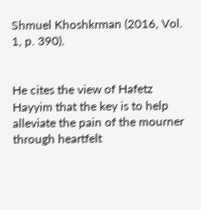Shmuel Khoshkrman (2016, Vol. 1, p. 390).


He cites the view of Hafetz Hayyim that the key is to help alleviate the pain of the mourner through heartfelt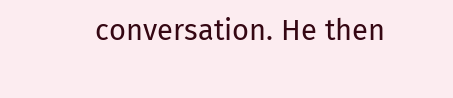conversation. He then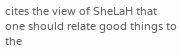cites the view of SheLaH that one should relate good things to the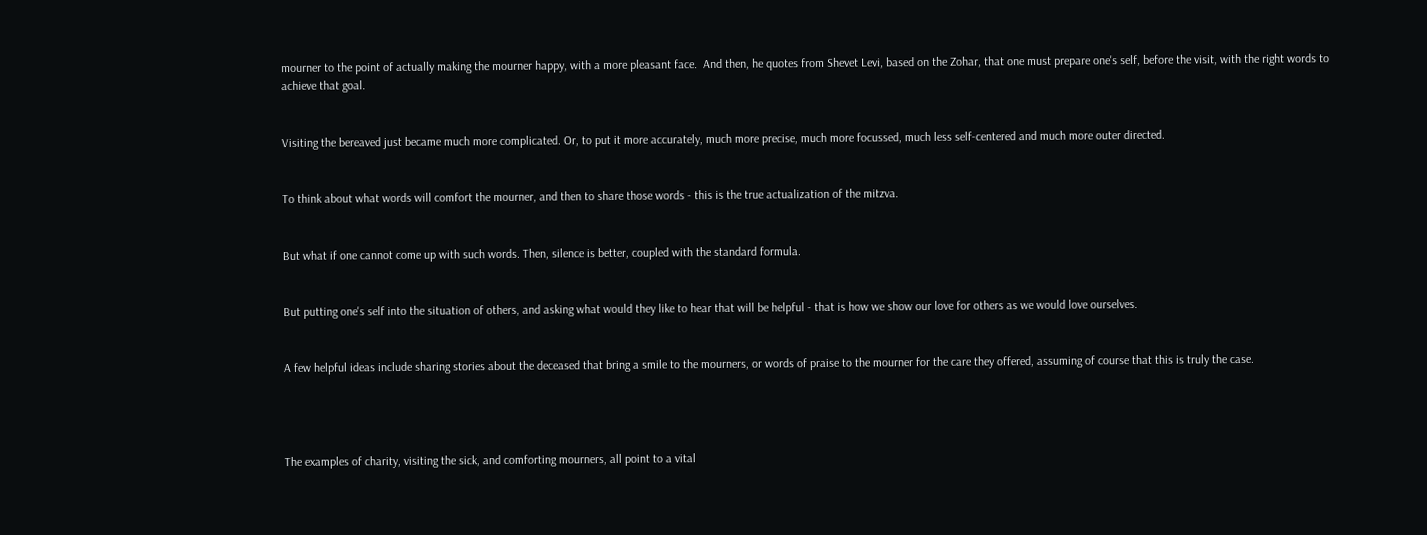mourner to the point of actually making the mourner happy, with a more pleasant face.  And then, he quotes from Shevet Levi, based on the Zohar, that one must prepare one's self, before the visit, with the right words to achieve that goal.


Visiting the bereaved just became much more complicated. Or, to put it more accurately, much more precise, much more focussed, much less self-centered and much more outer directed.


To think about what words will comfort the mourner, and then to share those words - this is the true actualization of the mitzva.


But what if one cannot come up with such words. Then, silence is better, coupled with the standard formula.


But putting one's self into the situation of others, and asking what would they like to hear that will be helpful - that is how we show our love for others as we would love ourselves.


A few helpful ideas include sharing stories about the deceased that bring a smile to the mourners, or words of praise to the mourner for the care they offered, assuming of course that this is truly the case.




The examples of charity, visiting the sick, and comforting mourners, all point to a vital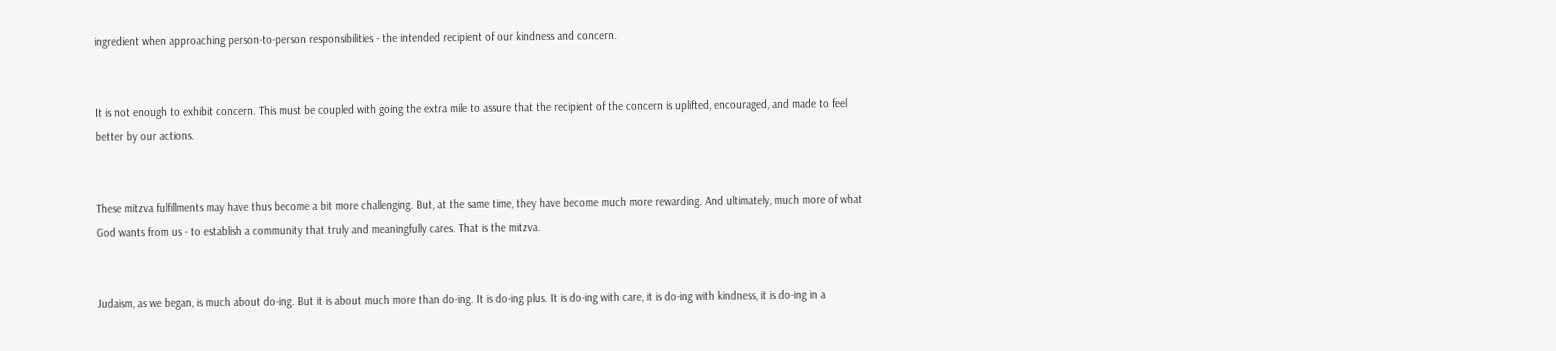ingredient when approaching person-to-person responsibilities - the intended recipient of our kindness and concern.


It is not enough to exhibit concern. This must be coupled with going the extra mile to assure that the recipient of the concern is uplifted, encouraged, and made to feel better by our actions.


These mitzva fulfillments may have thus become a bit more challenging. But, at the same time, they have become much more rewarding. And ultimately, much more of what God wants from us - to establish a community that truly and meaningfully cares. That is the mitzva.


Judaism, as we began, is much about do-ing. But it is about much more than do-ing. It is do-ing plus. It is do-ing with care, it is do-ing with kindness, it is do-ing in a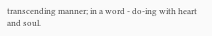transcending manner; in a word - do-ing with heart and soul.